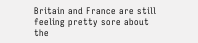Britain and France are still feeling pretty sore about the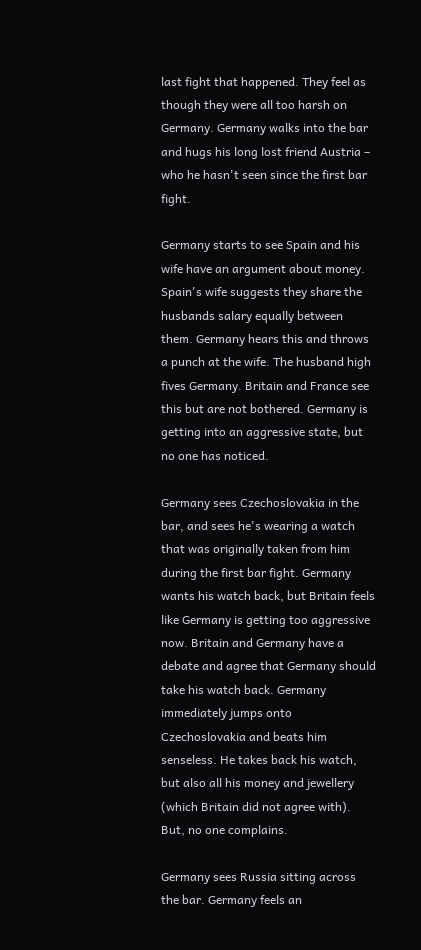last fight that happened. They feel as though they were all too harsh on Germany. Germany walks into the bar and hugs his long lost friend Austria – who he hasn't seen since the first bar fight.

Germany starts to see Spain and his wife have an argument about money. Spain's wife suggests they share the husbands salary equally between them. Germany hears this and throws a punch at the wife. The husband high fives Germany. Britain and France see this but are not bothered. Germany is getting into an aggressive state, but no one has noticed.

Germany sees Czechoslovakia in the bar, and sees he's wearing a watch that was originally taken from him during the first bar fight. Germany wants his watch back, but Britain feels like Germany is getting too aggressive now. Britain and Germany have a debate and agree that Germany should take his watch back. Germany immediately jumps onto Czechoslovakia and beats him senseless. He takes back his watch, but also all his money and jewellery (which Britain did not agree with). But, no one complains.

Germany sees Russia sitting across the bar. Germany feels an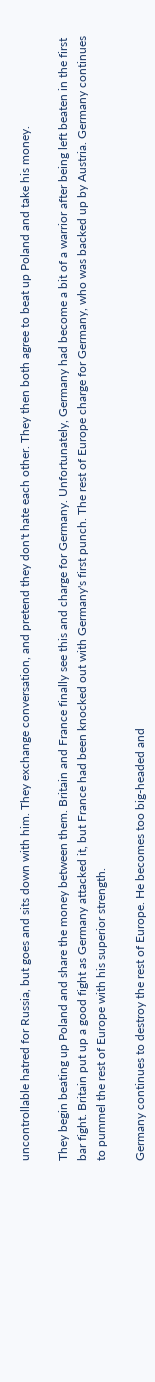uncontrollable hatred for Russia, but goes and sits down with him. They exchange conversation, and pretend they don't hate each other. They then both agree to beat up Poland and take his money.

They begin beating up Poland and share the money between them. Britain and France finally see this and charge for Germany. Unfortunately, Germany had become a bit of a warrior after being left beaten in the first bar fight. Britain put up a good fight as Germany attacked it, but France had been knocked out with Germany's first punch. The rest of Europe charge for Germany, who was backed up by Austria. Germany continues to pummel the rest of Europe with his superior strength.

Germany continues to destroy the rest of Europe. He becomes too big-headed and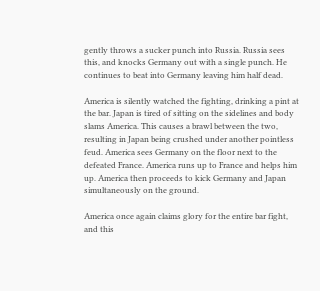gently throws a sucker punch into Russia. Russia sees this, and knocks Germany out with a single punch. He continues to beat into Germany leaving him half dead.

America is silently watched the fighting, drinking a pint at the bar. Japan is tired of sitting on the sidelines and body slams America. This causes a brawl between the two, resulting in Japan being crushed under another pointless feud. America sees Germany on the floor next to the defeated France. America runs up to France and helps him up. America then proceeds to kick Germany and Japan simultaneously on the ground.

America once again claims glory for the entire bar fight, and this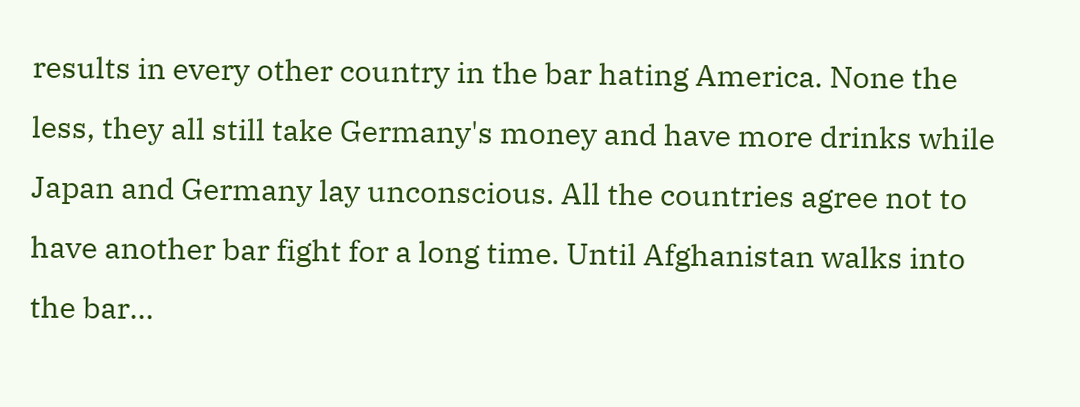results in every other country in the bar hating America. None the less, they all still take Germany's money and have more drinks while Japan and Germany lay unconscious. All the countries agree not to have another bar fight for a long time. Until Afghanistan walks into the bar…